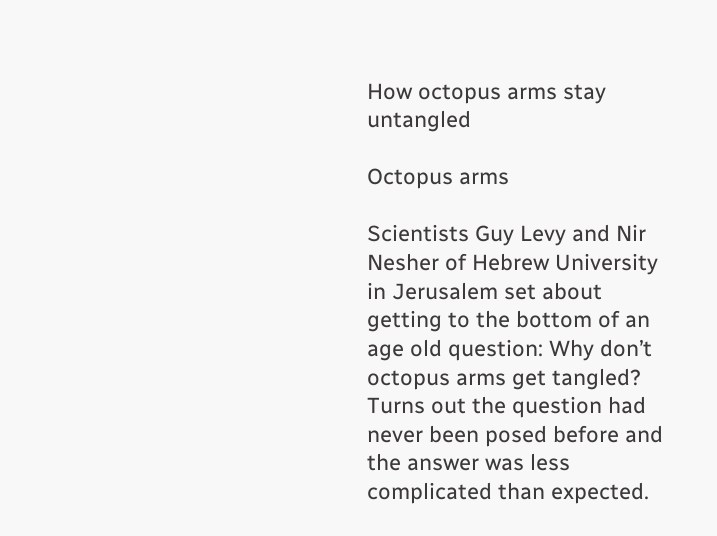How octopus arms stay untangled

Octopus arms

Scientists Guy Levy and Nir Nesher of Hebrew University in Jerusalem set about getting to the bottom of an age old question: Why don’t octopus arms get tangled? Turns out the question had never been posed before and the answer was less complicated than expected.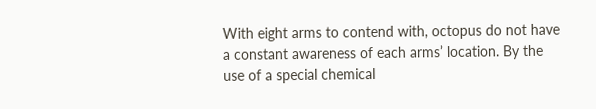With eight arms to contend with, octopus do not have a constant awareness of each arms’ location. By the use of a special chemical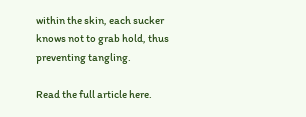within the skin, each sucker knows not to grab hold, thus preventing tangling.

Read the full article here.